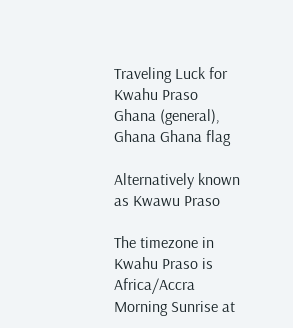Traveling Luck for Kwahu Praso Ghana (general), Ghana Ghana flag

Alternatively known as Kwawu Praso

The timezone in Kwahu Praso is Africa/Accra
Morning Sunrise at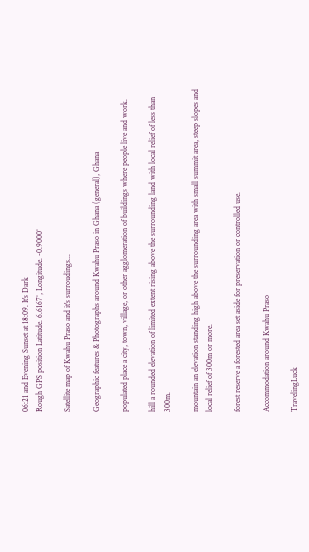06:21 and Evening Sunset at 18:09. It's Dark
Rough GPS position Latitude. 6.6167°, Longitude. -0.9000°

Satellite map of Kwahu Praso and it's surroudings...

Geographic features & Photographs around Kwahu Praso in Ghana (general), Ghana

populated place a city, town, village, or other agglomeration of buildings where people live and work.

hill a rounded elevation of limited extent rising above the surrounding land with local relief of less than 300m.

mountain an elevation standing high above the surrounding area with small summit area, steep slopes and local relief of 300m or more.

forest reserve a forested area set aside for preservation or controlled use.

Accommodation around Kwahu Praso

TravelingLuck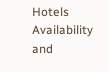Hotels
Availability and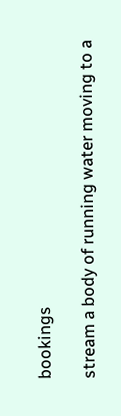bookings

stream a body of running water moving to a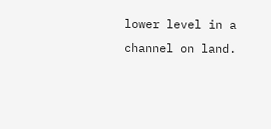lower level in a channel on land.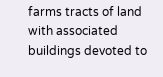farms tracts of land with associated buildings devoted to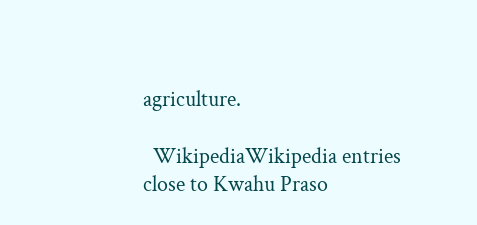agriculture.

  WikipediaWikipedia entries close to Kwahu Praso